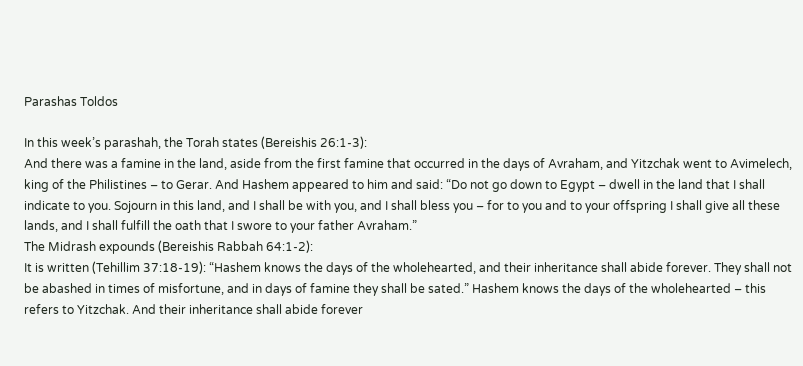Parashas Toldos

In this week’s parashah, the Torah states (Bereishis 26:1-3):
And there was a famine in the land, aside from the first famine that occurred in the days of Avraham, and Yitzchak went to Avimelech, king of the Philistines – to Gerar. And Hashem appeared to him and said: “Do not go down to Egypt – dwell in the land that I shall indicate to you. Sojourn in this land, and I shall be with you, and I shall bless you – for to you and to your offspring I shall give all these lands, and I shall fulfill the oath that I swore to your father Avraham.”
The Midrash expounds (Bereishis Rabbah 64:1-2):
It is written (Tehillim 37:18-19): “Hashem knows the days of the wholehearted, and their inheritance shall abide forever. They shall not be abashed in times of misfortune, and in days of famine they shall be sated.” Hashem knows the days of the wholehearted – this refers to Yitzchak. And their inheritance shall abide forever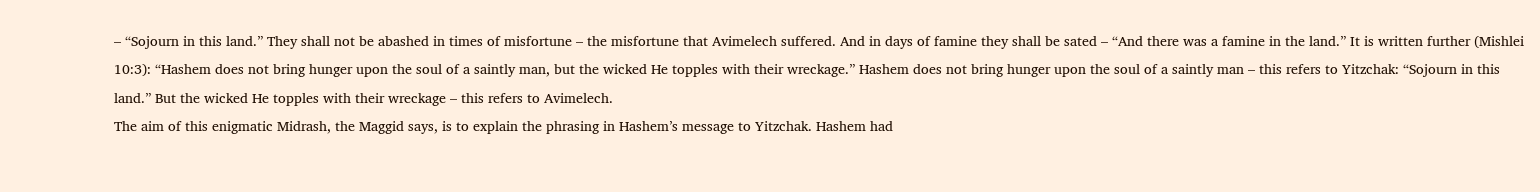– “Sojourn in this land.” They shall not be abashed in times of misfortune – the misfortune that Avimelech suffered. And in days of famine they shall be sated – “And there was a famine in the land.” It is written further (Mishlei 10:3): “Hashem does not bring hunger upon the soul of a saintly man, but the wicked He topples with their wreckage.” Hashem does not bring hunger upon the soul of a saintly man – this refers to Yitzchak: “Sojourn in this land.” But the wicked He topples with their wreckage – this refers to Avimelech.
The aim of this enigmatic Midrash, the Maggid says, is to explain the phrasing in Hashem’s message to Yitzchak. Hashem had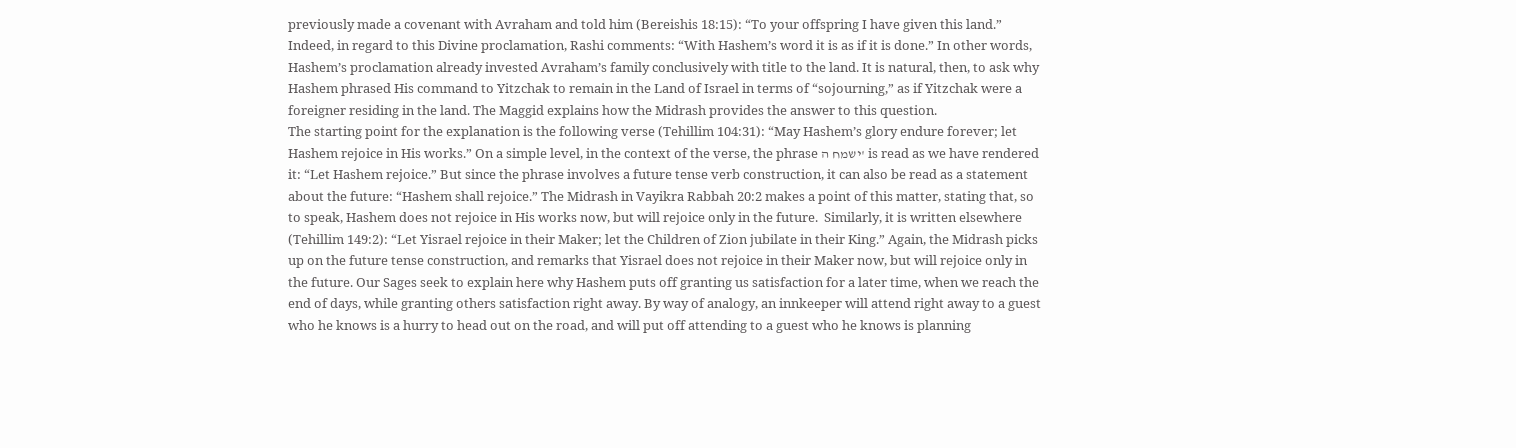previously made a covenant with Avraham and told him (Bereishis 18:15): “To your offspring I have given this land.” Indeed, in regard to this Divine proclamation, Rashi comments: “With Hashem’s word it is as if it is done.” In other words, Hashem’s proclamation already invested Avraham’s family conclusively with title to the land. It is natural, then, to ask why Hashem phrased His command to Yitzchak to remain in the Land of Israel in terms of “sojourning,” as if Yitzchak were a foreigner residing in the land. The Maggid explains how the Midrash provides the answer to this question.
The starting point for the explanation is the following verse (Tehillim 104:31): “May Hashem’s glory endure forever; let Hashem rejoice in His works.” On a simple level, in the context of the verse, the phrase ישמח ה' is read as we have rendered it: “Let Hashem rejoice.” But since the phrase involves a future tense verb construction, it can also be read as a statement about the future: “Hashem shall rejoice.” The Midrash in Vayikra Rabbah 20:2 makes a point of this matter, stating that, so to speak, Hashem does not rejoice in His works now, but will rejoice only in the future.  Similarly, it is written elsewhere (Tehillim 149:2): “Let Yisrael rejoice in their Maker; let the Children of Zion jubilate in their King.” Again, the Midrash picks up on the future tense construction, and remarks that Yisrael does not rejoice in their Maker now, but will rejoice only in the future. Our Sages seek to explain here why Hashem puts off granting us satisfaction for a later time, when we reach the end of days, while granting others satisfaction right away. By way of analogy, an innkeeper will attend right away to a guest who he knows is a hurry to head out on the road, and will put off attending to a guest who he knows is planning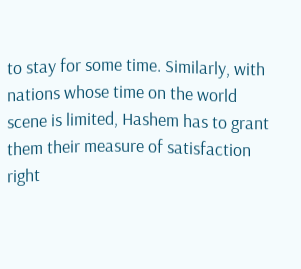to stay for some time. Similarly, with nations whose time on the world scene is limited, Hashem has to grant them their measure of satisfaction right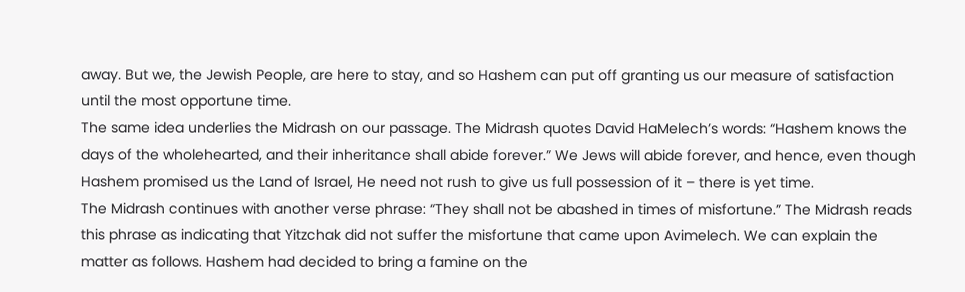away. But we, the Jewish People, are here to stay, and so Hashem can put off granting us our measure of satisfaction until the most opportune time.
The same idea underlies the Midrash on our passage. The Midrash quotes David HaMelech’s words: “Hashem knows the days of the wholehearted, and their inheritance shall abide forever.” We Jews will abide forever, and hence, even though Hashem promised us the Land of Israel, He need not rush to give us full possession of it – there is yet time.
The Midrash continues with another verse phrase: “They shall not be abashed in times of misfortune.” The Midrash reads this phrase as indicating that Yitzchak did not suffer the misfortune that came upon Avimelech. We can explain the matter as follows. Hashem had decided to bring a famine on the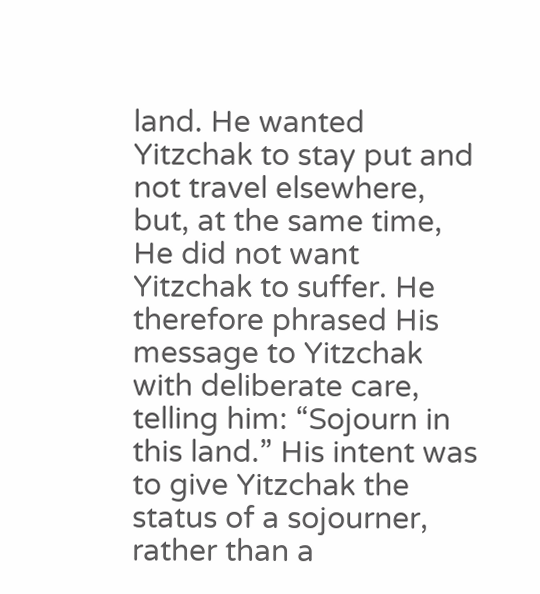land. He wanted Yitzchak to stay put and not travel elsewhere, but, at the same time, He did not want Yitzchak to suffer. He therefore phrased His message to Yitzchak with deliberate care, telling him: “Sojourn in this land.” His intent was to give Yitzchak the status of a sojourner, rather than a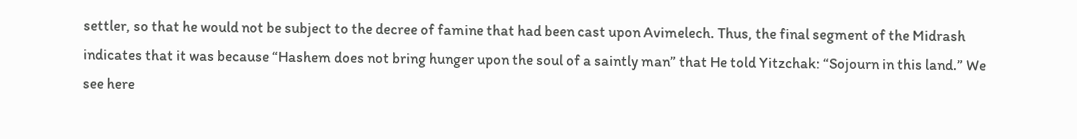settler, so that he would not be subject to the decree of famine that had been cast upon Avimelech. Thus, the final segment of the Midrash indicates that it was because “Hashem does not bring hunger upon the soul of a saintly man” that He told Yitzchak: “Sojourn in this land.” We see here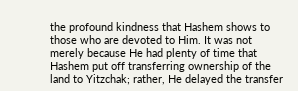the profound kindness that Hashem shows to those who are devoted to Him. It was not merely because He had plenty of time that Hashem put off transferring ownership of the land to Yitzchak; rather, He delayed the transfer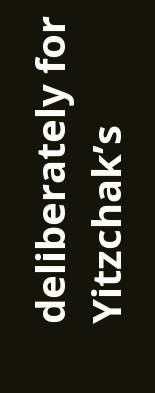deliberately for Yitzchak’s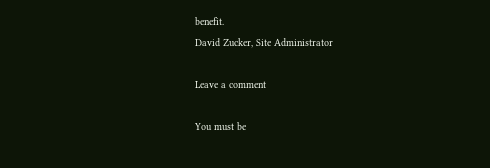benefit.
David Zucker, Site Administrator

Leave a comment

You must be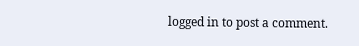logged in to post a comment.